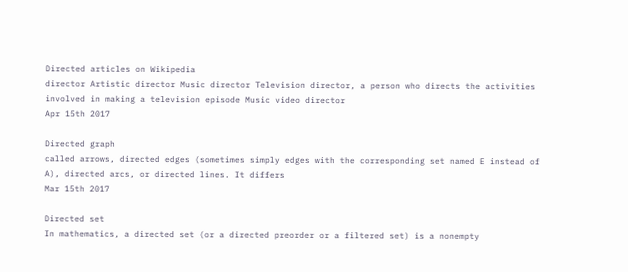Directed articles on Wikipedia
director Artistic director Music director Television director, a person who directs the activities involved in making a television episode Music video director
Apr 15th 2017

Directed graph
called arrows, directed edges (sometimes simply edges with the corresponding set named E instead of A), directed arcs, or directed lines. It differs
Mar 15th 2017

Directed set
In mathematics, a directed set (or a directed preorder or a filtered set) is a nonempty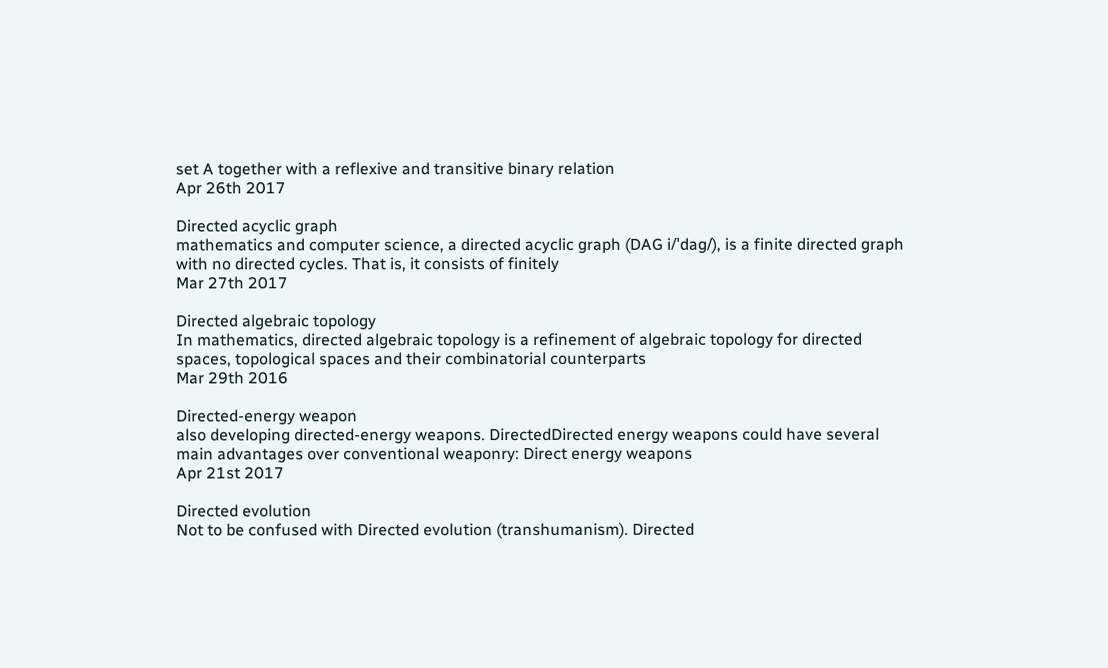set A together with a reflexive and transitive binary relation
Apr 26th 2017

Directed acyclic graph
mathematics and computer science, a directed acyclic graph (DAG i/ˈdaɡ/), is a finite directed graph with no directed cycles. That is, it consists of finitely
Mar 27th 2017

Directed algebraic topology
In mathematics, directed algebraic topology is a refinement of algebraic topology for directed spaces, topological spaces and their combinatorial counterparts
Mar 29th 2016

Directed-energy weapon
also developing directed-energy weapons. DirectedDirected energy weapons could have several main advantages over conventional weaponry: Direct energy weapons
Apr 21st 2017

Directed evolution
Not to be confused with Directed evolution (transhumanism). Directed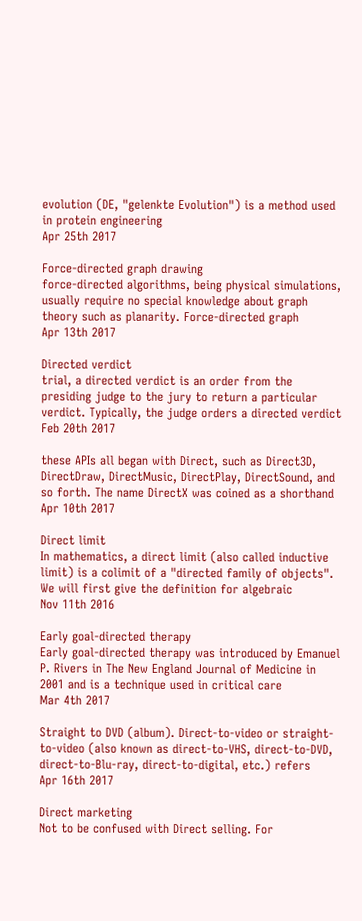evolution (DE, "gelenkte Evolution") is a method used in protein engineering
Apr 25th 2017

Force-directed graph drawing
force-directed algorithms, being physical simulations, usually require no special knowledge about graph theory such as planarity. Force-directed graph
Apr 13th 2017

Directed verdict
trial, a directed verdict is an order from the presiding judge to the jury to return a particular verdict. Typically, the judge orders a directed verdict
Feb 20th 2017

these APIs all began with Direct, such as Direct3D, DirectDraw, DirectMusic, DirectPlay, DirectSound, and so forth. The name DirectX was coined as a shorthand
Apr 10th 2017

Direct limit
In mathematics, a direct limit (also called inductive limit) is a colimit of a "directed family of objects". We will first give the definition for algebraic
Nov 11th 2016

Early goal-directed therapy
Early goal-directed therapy was introduced by Emanuel P. Rivers in The New England Journal of Medicine in 2001 and is a technique used in critical care
Mar 4th 2017

Straight to DVD (album). Direct-to-video or straight-to-video (also known as direct-to-VHS, direct-to-DVD, direct-to-Blu-ray, direct-to-digital, etc.) refers
Apr 16th 2017

Direct marketing
Not to be confused with Direct selling. For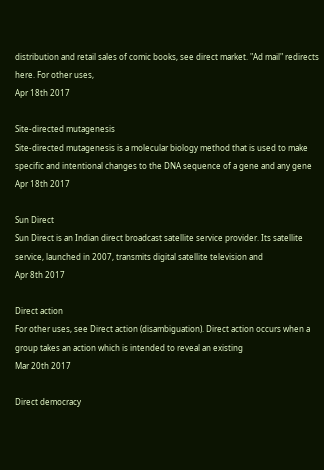distribution and retail sales of comic books, see direct market. "Ad mail" redirects here. For other uses,
Apr 18th 2017

Site-directed mutagenesis
Site-directed mutagenesis is a molecular biology method that is used to make specific and intentional changes to the DNA sequence of a gene and any gene
Apr 18th 2017

Sun Direct
Sun Direct is an Indian direct broadcast satellite service provider. Its satellite service, launched in 2007, transmits digital satellite television and
Apr 8th 2017

Direct action
For other uses, see Direct action (disambiguation). Direct action occurs when a group takes an action which is intended to reveal an existing
Mar 20th 2017

Direct democracy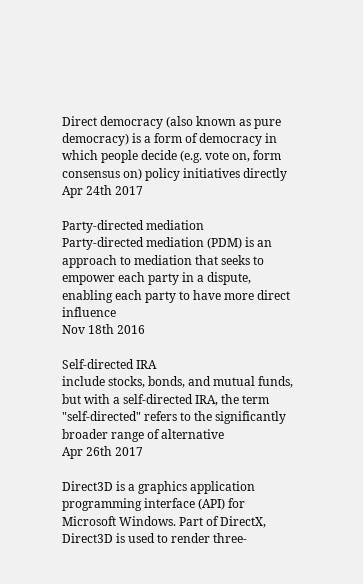Direct democracy (also known as pure democracy) is a form of democracy in which people decide (e.g. vote on, form consensus on) policy initiatives directly
Apr 24th 2017

Party-directed mediation
Party-directed mediation (PDM) is an approach to mediation that seeks to empower each party in a dispute, enabling each party to have more direct influence
Nov 18th 2016

Self-directed IRA
include stocks, bonds, and mutual funds, but with a self-directed IRA, the term "self-directed" refers to the significantly broader range of alternative
Apr 26th 2017

Direct3D is a graphics application programming interface (API) for Microsoft Windows. Part of DirectX, Direct3D is used to render three-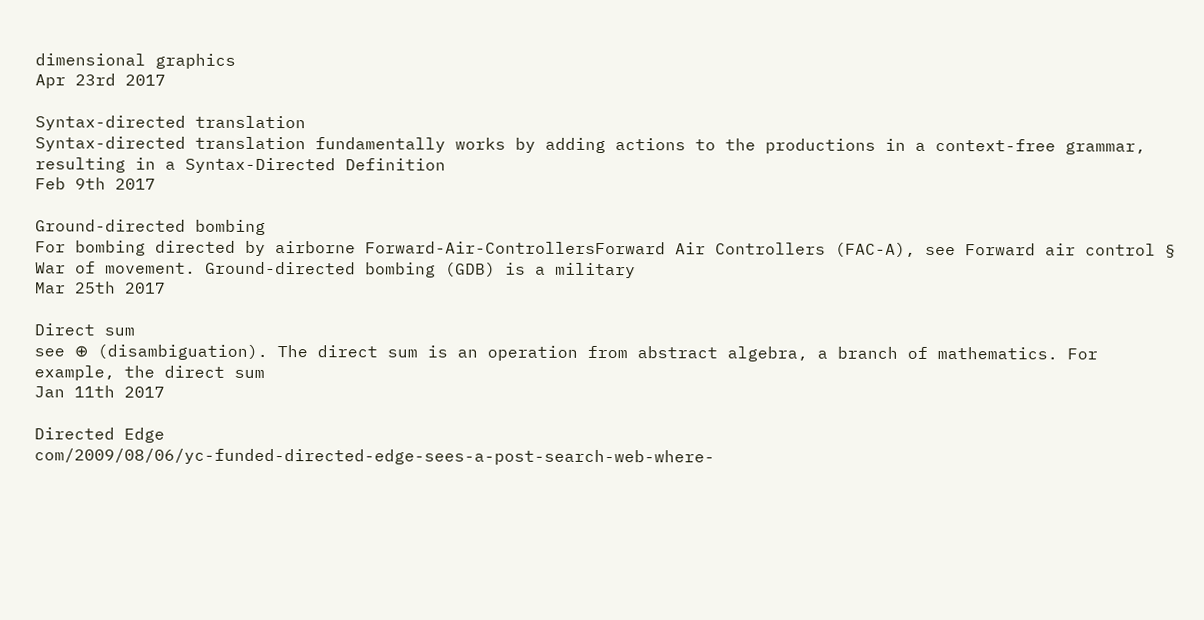dimensional graphics
Apr 23rd 2017

Syntax-directed translation
Syntax-directed translation fundamentally works by adding actions to the productions in a context-free grammar, resulting in a Syntax-Directed Definition
Feb 9th 2017

Ground-directed bombing
For bombing directed by airborne Forward-Air-ControllersForward Air Controllers (FAC-A), see Forward air control § War of movement. Ground-directed bombing (GDB) is a military
Mar 25th 2017

Direct sum
see ⊕ (disambiguation). The direct sum is an operation from abstract algebra, a branch of mathematics. For example, the direct sum
Jan 11th 2017

Directed Edge
com/2009/08/06/yc-funded-directed-edge-sees-a-post-search-web-where-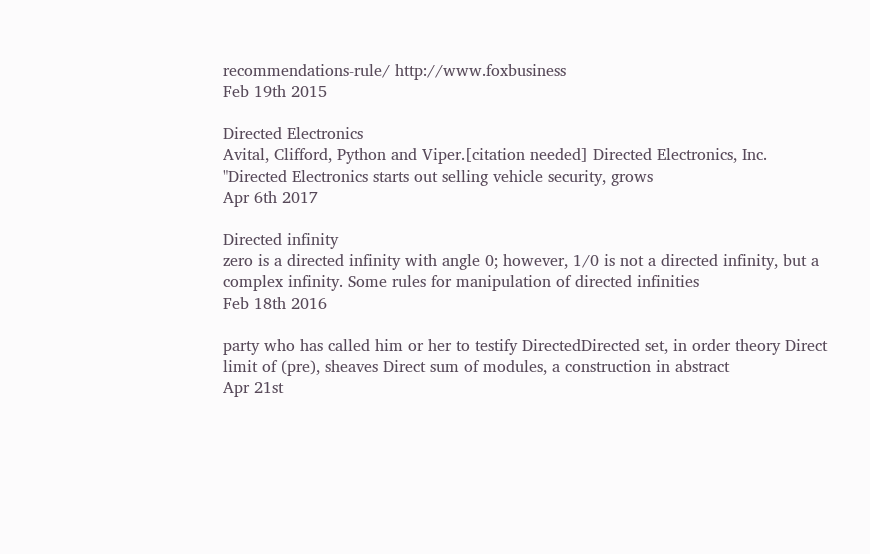recommendations-rule/ http://www.foxbusiness
Feb 19th 2015

Directed Electronics
Avital, Clifford, Python and Viper.[citation needed] Directed Electronics, Inc. "Directed Electronics starts out selling vehicle security, grows
Apr 6th 2017

Directed infinity
zero is a directed infinity with angle 0; however, 1/0 is not a directed infinity, but a complex infinity. Some rules for manipulation of directed infinities
Feb 18th 2016

party who has called him or her to testify DirectedDirected set, in order theory Direct limit of (pre), sheaves Direct sum of modules, a construction in abstract
Apr 21st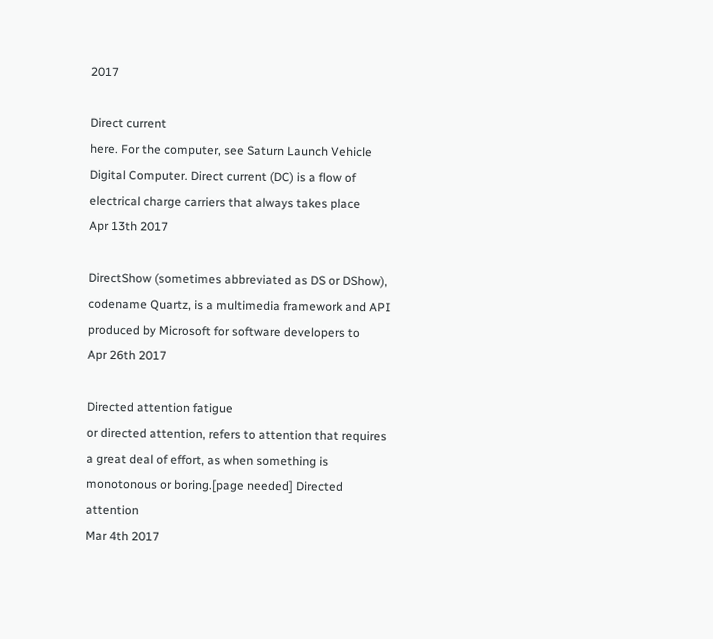2017

Direct current
here. For the computer, see Saturn Launch Vehicle Digital Computer. Direct current (DC) is a flow of electrical charge carriers that always takes place
Apr 13th 2017

DirectShow (sometimes abbreviated as DS or DShow), codename Quartz, is a multimedia framework and API produced by Microsoft for software developers to
Apr 26th 2017

Directed attention fatigue
or directed attention, refers to attention that requires a great deal of effort, as when something is monotonous or boring.[page needed] Directed attention
Mar 4th 2017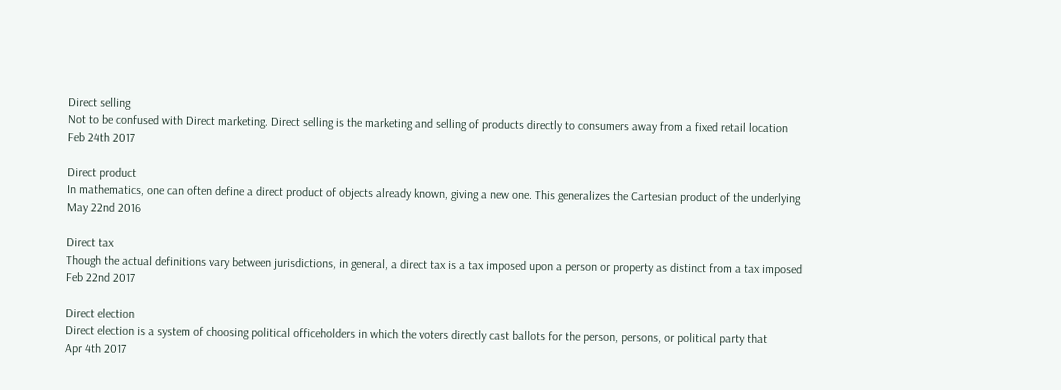Direct selling
Not to be confused with Direct marketing. Direct selling is the marketing and selling of products directly to consumers away from a fixed retail location
Feb 24th 2017

Direct product
In mathematics, one can often define a direct product of objects already known, giving a new one. This generalizes the Cartesian product of the underlying
May 22nd 2016

Direct tax
Though the actual definitions vary between jurisdictions, in general, a direct tax is a tax imposed upon a person or property as distinct from a tax imposed
Feb 22nd 2017

Direct election
Direct election is a system of choosing political officeholders in which the voters directly cast ballots for the person, persons, or political party that
Apr 4th 2017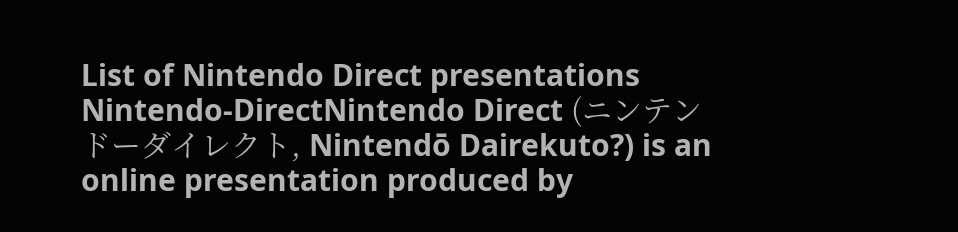List of Nintendo Direct presentations
Nintendo-DirectNintendo Direct (ニンテンドーダイレクト, Nintendō Dairekuto?) is an online presentation produced by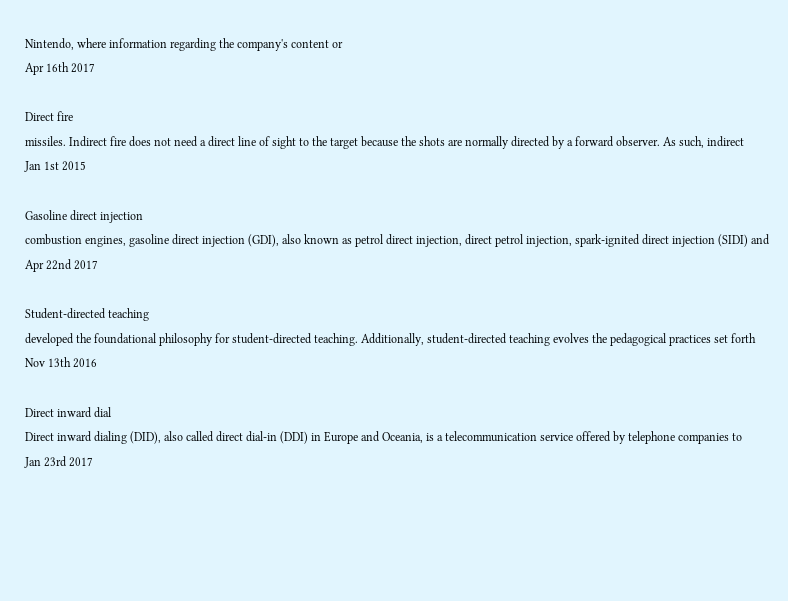Nintendo, where information regarding the company's content or
Apr 16th 2017

Direct fire
missiles. Indirect fire does not need a direct line of sight to the target because the shots are normally directed by a forward observer. As such, indirect
Jan 1st 2015

Gasoline direct injection
combustion engines, gasoline direct injection (GDI), also known as petrol direct injection, direct petrol injection, spark-ignited direct injection (SIDI) and
Apr 22nd 2017

Student-directed teaching
developed the foundational philosophy for student-directed teaching. Additionally, student-directed teaching evolves the pedagogical practices set forth
Nov 13th 2016

Direct inward dial
Direct inward dialing (DID), also called direct dial-in (DDI) in Europe and Oceania, is a telecommunication service offered by telephone companies to
Jan 23rd 2017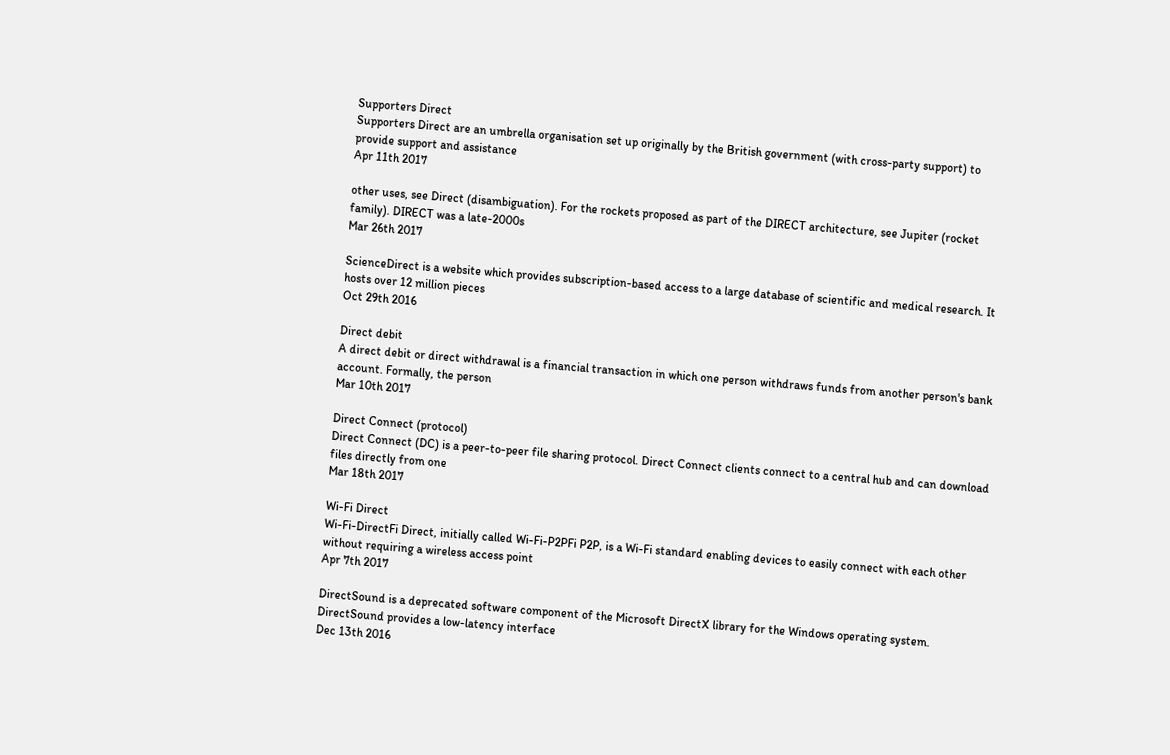Supporters Direct
Supporters Direct are an umbrella organisation set up originally by the British government (with cross-party support) to provide support and assistance
Apr 11th 2017

other uses, see Direct (disambiguation). For the rockets proposed as part of the DIRECT architecture, see Jupiter (rocket family). DIRECT was a late-2000s
Mar 26th 2017

ScienceDirect is a website which provides subscription-based access to a large database of scientific and medical research. It hosts over 12 million pieces
Oct 29th 2016

Direct debit
A direct debit or direct withdrawal is a financial transaction in which one person withdraws funds from another person's bank account. Formally, the person
Mar 10th 2017

Direct Connect (protocol)
Direct Connect (DC) is a peer-to-peer file sharing protocol. Direct Connect clients connect to a central hub and can download files directly from one
Mar 18th 2017

Wi-Fi Direct
Wi-Fi-DirectFi Direct, initially called Wi-Fi-P2PFi P2P, is a Wi-Fi standard enabling devices to easily connect with each other without requiring a wireless access point
Apr 7th 2017

DirectSound is a deprecated software component of the Microsoft DirectX library for the Windows operating system. DirectSound provides a low-latency interface
Dec 13th 2016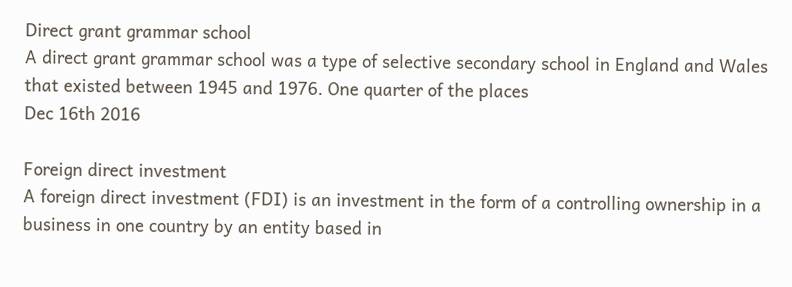Direct grant grammar school
A direct grant grammar school was a type of selective secondary school in England and Wales that existed between 1945 and 1976. One quarter of the places
Dec 16th 2016

Foreign direct investment
A foreign direct investment (FDI) is an investment in the form of a controlling ownership in a business in one country by an entity based in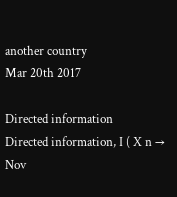another country
Mar 20th 2017

Directed information
Directed information, I ( X n →
Nov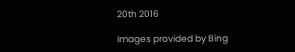20th 2016

Images provided by Bing